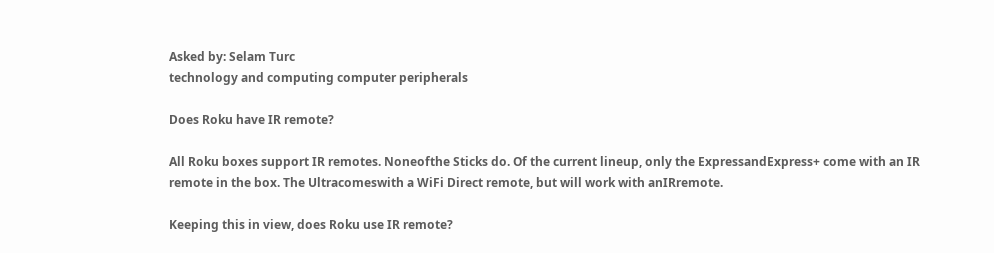Asked by: Selam Turc
technology and computing computer peripherals

Does Roku have IR remote?

All Roku boxes support IR remotes. Noneofthe Sticks do. Of the current lineup, only the ExpressandExpress+ come with an IR remote in the box. The Ultracomeswith a WiFi Direct remote, but will work with anIRremote.

Keeping this in view, does Roku use IR remote?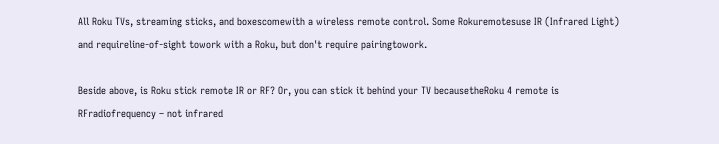All Roku TVs, streaming sticks, and boxescomewith a wireless remote control. Some Rokuremotesuse IR (Infrared Light) and requireline-of-sight towork with a Roku, but don't require pairingtowork.

Beside above, is Roku stick remote IR or RF? Or, you can stick it behind your TV becausetheRoku 4 remote is RFradiofrequency – not infrared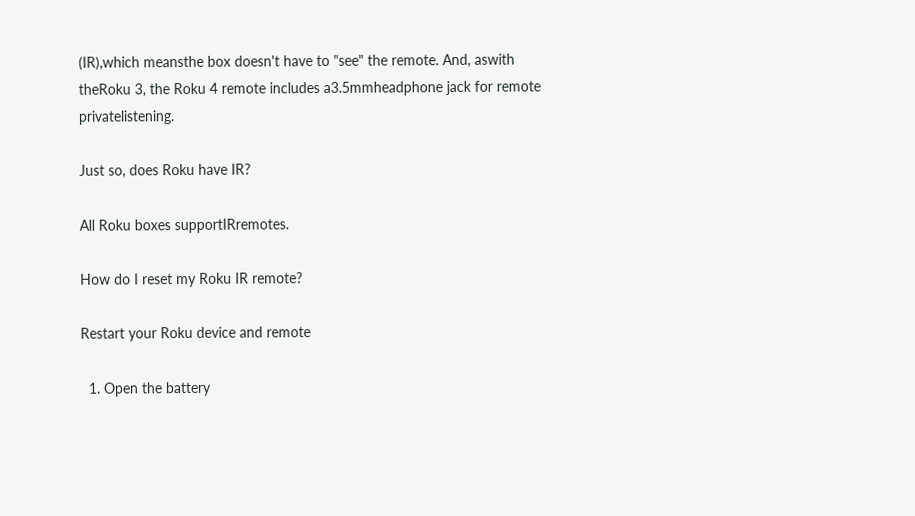(IR),which meansthe box doesn't have to "see" the remote. And, aswith theRoku 3, the Roku 4 remote includes a3.5mmheadphone jack for remote privatelistening.

Just so, does Roku have IR?

All Roku boxes supportIRremotes.

How do I reset my Roku IR remote?

Restart your Roku device and remote

  1. Open the battery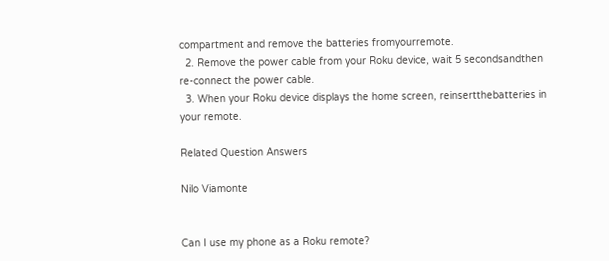compartment and remove the batteries fromyourremote.
  2. Remove the power cable from your Roku device, wait 5 secondsandthen re-connect the power cable.
  3. When your Roku device displays the home screen, reinsertthebatteries in your remote.

Related Question Answers

Nilo Viamonte


Can I use my phone as a Roku remote?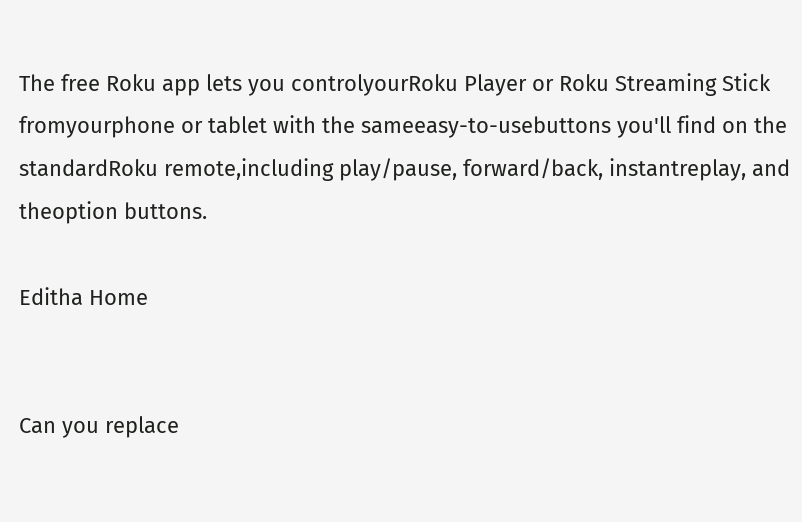The free Roku app lets you controlyourRoku Player or Roku Streaming Stick fromyourphone or tablet with the sameeasy-to-usebuttons you'll find on the standardRoku remote,including play/pause, forward/back, instantreplay, and theoption buttons.

Editha Home


Can you replace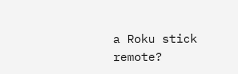a Roku stick remote?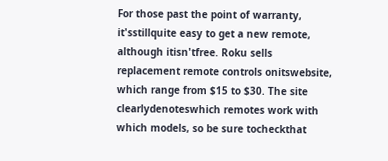For those past the point of warranty, it'sstillquite easy to get a new remote, although itisn'tfree. Roku sells replacement remote controls onitswebsite, which range from $15 to $30. The site clearlydenoteswhich remotes work with which models, so be sure tocheckthat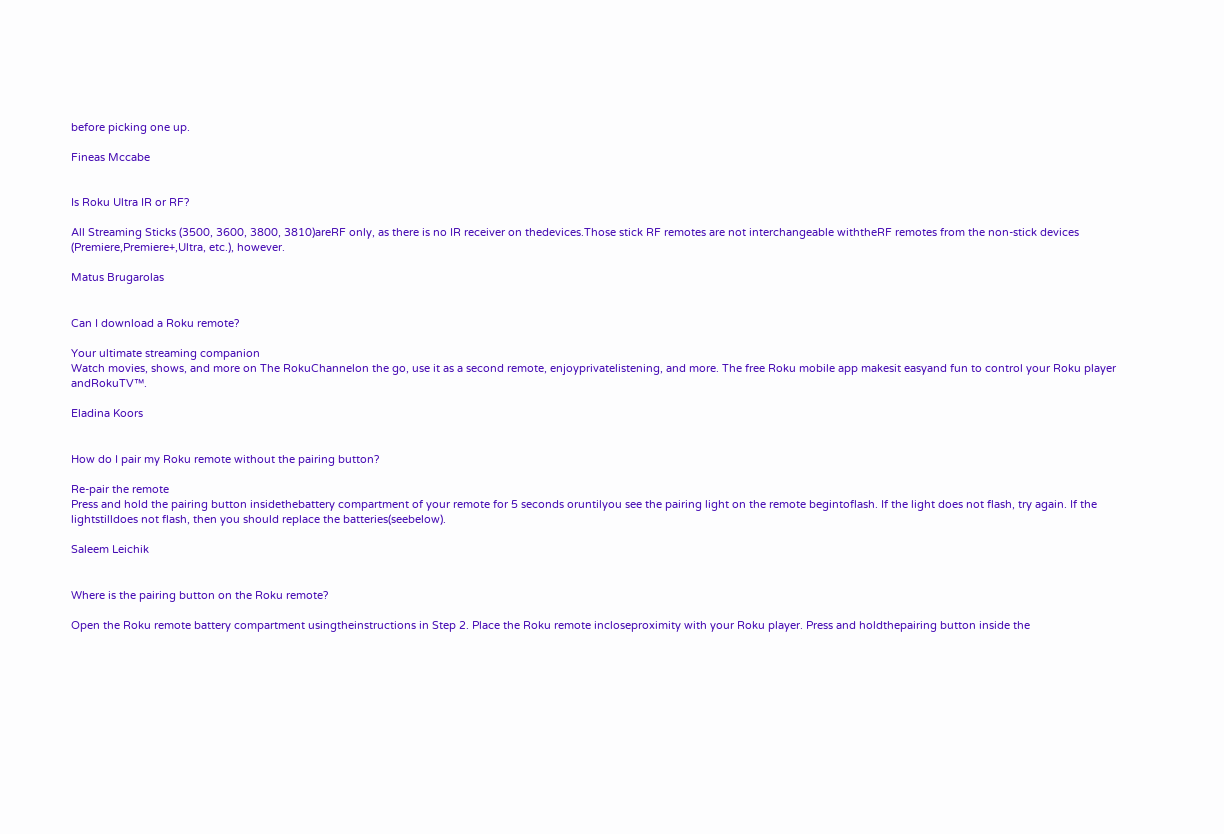before picking one up.

Fineas Mccabe


Is Roku Ultra IR or RF?

All Streaming Sticks (3500, 3600, 3800, 3810)areRF only, as there is no IR receiver on thedevices.Those stick RF remotes are not interchangeable withtheRF remotes from the non-stick devices (Premiere,Premiere+,Ultra, etc.), however.

Matus Brugarolas


Can I download a Roku remote?

Your ultimate streaming companion
Watch movies, shows, and more on The RokuChannelon the go, use it as a second remote, enjoyprivatelistening, and more. The free Roku mobile app makesit easyand fun to control your Roku player andRokuTV™.

Eladina Koors


How do I pair my Roku remote without the pairing button?

Re-pair the remote
Press and hold the pairing button insidethebattery compartment of your remote for 5 seconds oruntilyou see the pairing light on the remote begintoflash. If the light does not flash, try again. If the lightstilldoes not flash, then you should replace the batteries(seebelow).

Saleem Leichik


Where is the pairing button on the Roku remote?

Open the Roku remote battery compartment usingtheinstructions in Step 2. Place the Roku remote incloseproximity with your Roku player. Press and holdthepairing button inside the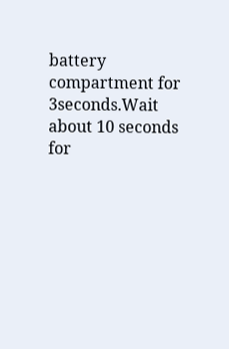battery compartment for 3seconds.Wait about 10 seconds for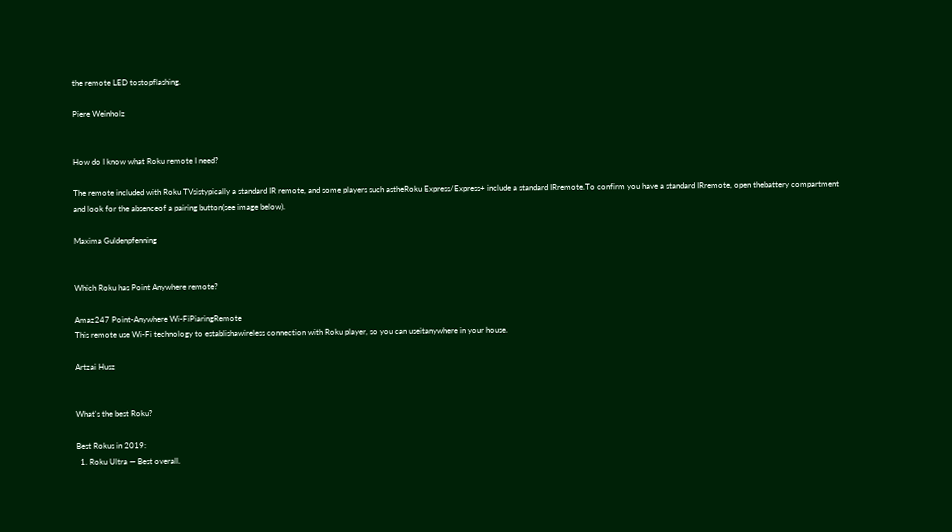the remote LED tostopflashing.

Piere Weinholz


How do I know what Roku remote I need?

The remote included with Roku TVsistypically a standard IR remote, and some players such astheRoku Express/Express+ include a standard IRremote.To confirm you have a standard IRremote, open thebattery compartment and look for the absenceof a pairing button(see image below).

Maxima Guldenpfenning


Which Roku has Point Anywhere remote?

Amaz247 Point-Anywhere Wi-FiPiaringRemote
This remote use Wi-Fi technology to establishawireless connection with Roku player, so you can useitanywhere in your house.

Artzai Husz


What's the best Roku?

Best Rokus in 2019:
  1. Roku Ultra — Best overall.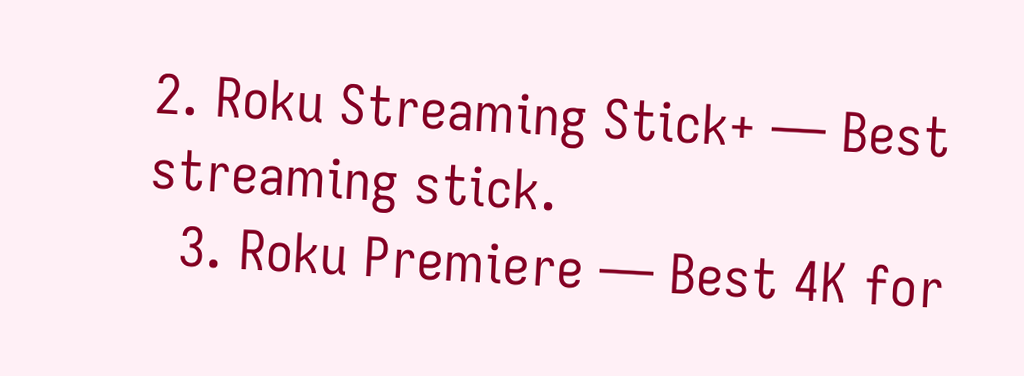2. Roku Streaming Stick+ — Best streaming stick.
  3. Roku Premiere — Best 4K for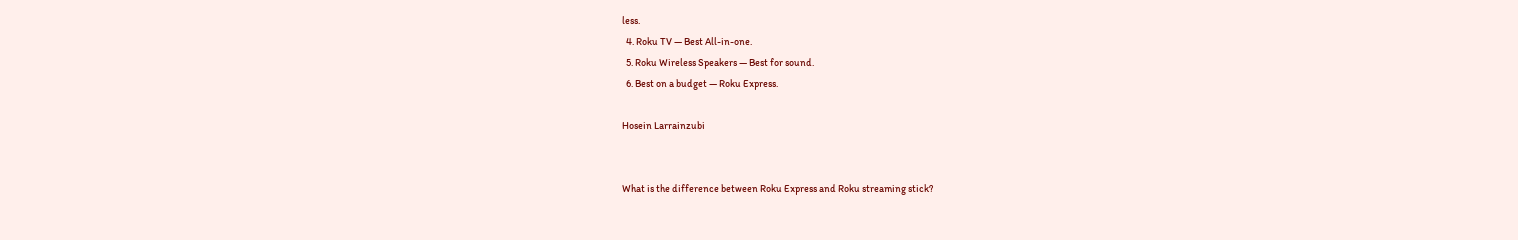less.
  4. Roku TV — Best All-in-one.
  5. Roku Wireless Speakers — Best for sound.
  6. Best on a budget — Roku Express.

Hosein Larrainzubi


What is the difference between Roku Express and Roku streaming stick?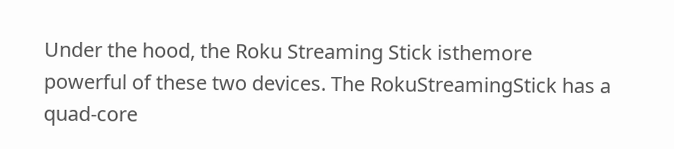Under the hood, the Roku Streaming Stick isthemore powerful of these two devices. The RokuStreamingStick has a quad-core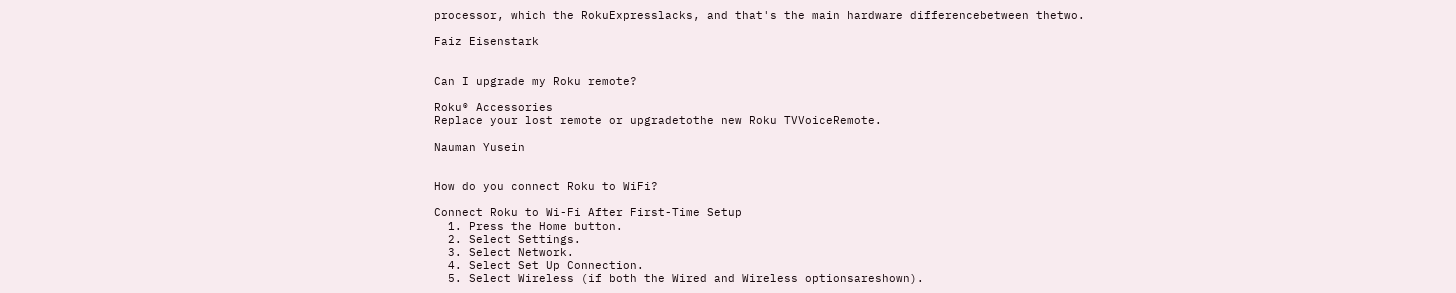processor, which the RokuExpresslacks, and that's the main hardware differencebetween thetwo.

Faiz Eisenstark


Can I upgrade my Roku remote?

Roku® Accessories
Replace your lost remote or upgradetothe new Roku TVVoiceRemote.

Nauman Yusein


How do you connect Roku to WiFi?

Connect Roku to Wi-Fi After First-Time Setup
  1. Press the Home button.
  2. Select Settings.
  3. Select Network.
  4. Select Set Up Connection.
  5. Select Wireless (if both the Wired and Wireless optionsareshown).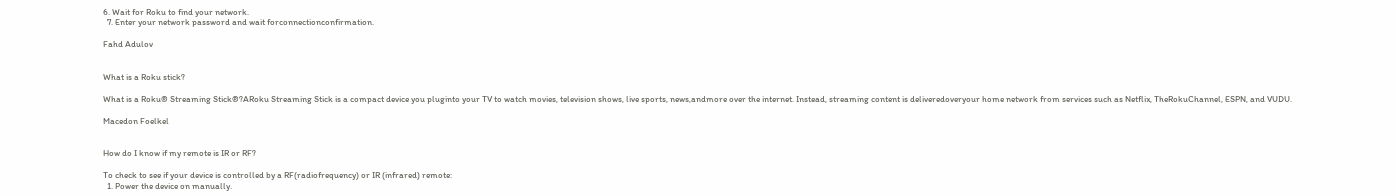6. Wait for Roku to find your network.
  7. Enter your network password and wait forconnectionconfirmation.

Fahd Adulov


What is a Roku stick?

What is a Roku® Streaming Stick®?ARoku Streaming Stick is a compact device you pluginto your TV to watch movies, television shows, live sports, news,andmore over the internet. Instead, streaming content is deliveredoveryour home network from services such as Netflix, TheRokuChannel, ESPN, and VUDU.

Macedon Foelkel


How do I know if my remote is IR or RF?

To check to see if your device is controlled by a RF(radiofrequency) or IR (infrared) remote:
  1. Power the device on manually.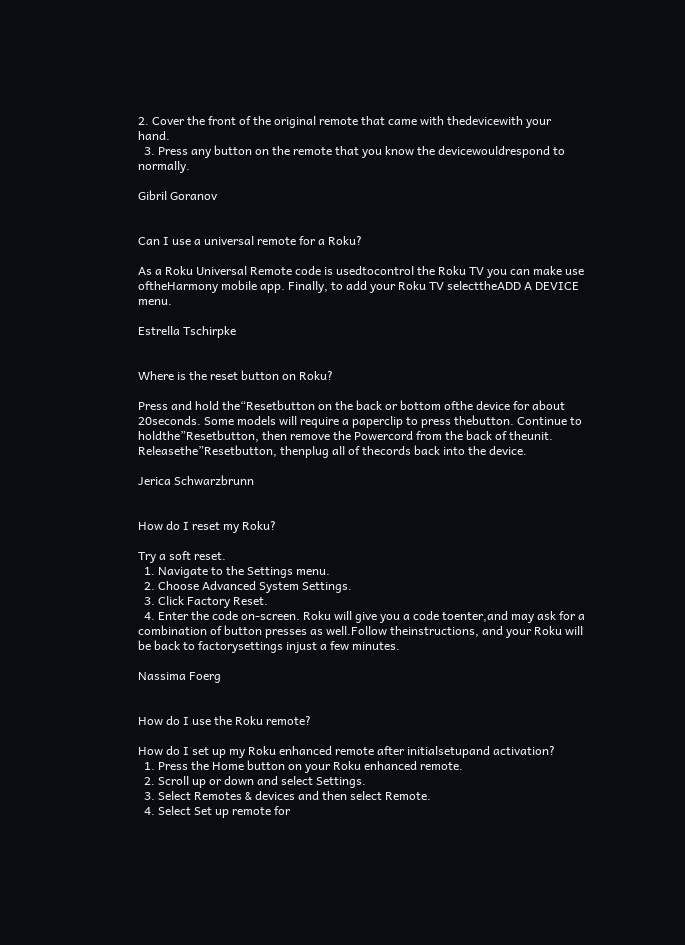2. Cover the front of the original remote that came with thedevicewith your hand.
  3. Press any button on the remote that you know the devicewouldrespond to normally.

Gibril Goranov


Can I use a universal remote for a Roku?

As a Roku Universal Remote code is usedtocontrol the Roku TV you can make use oftheHarmony mobile app. Finally, to add your Roku TV selecttheADD A DEVICE menu.

Estrella Tschirpke


Where is the reset button on Roku?

Press and hold the“Resetbutton on the back or bottom ofthe device for about 20seconds. Some models will require a paperclip to press thebutton. Continue to holdthe”Resetbutton, then remove the Powercord from the back of theunit. Releasethe”Resetbutton, thenplug all of thecords back into the device.

Jerica Schwarzbrunn


How do I reset my Roku?

Try a soft reset.
  1. Navigate to the Settings menu.
  2. Choose Advanced System Settings.
  3. Click Factory Reset.
  4. Enter the code on-screen. Roku will give you a code toenter,and may ask for a combination of button presses as well.Follow theinstructions, and your Roku will be back to factorysettings injust a few minutes.

Nassima Foerg


How do I use the Roku remote?

How do I set up my Roku enhanced remote after initialsetupand activation?
  1. Press the Home button on your Roku enhanced remote.
  2. Scroll up or down and select Settings.
  3. Select Remotes & devices and then select Remote.
  4. Select Set up remote for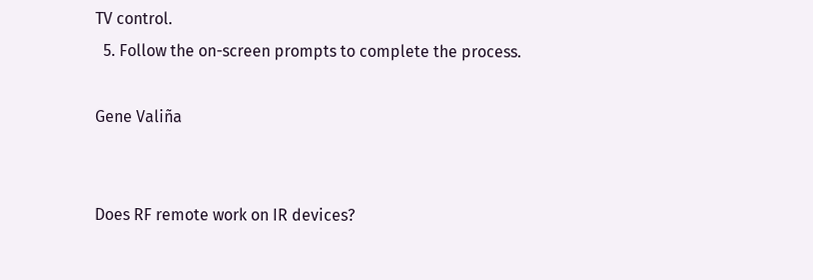TV control.
  5. Follow the on-screen prompts to complete the process.

Gene Valiña


Does RF remote work on IR devices?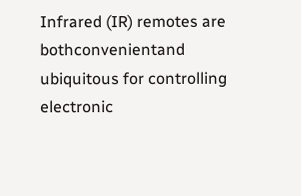Infrared (IR) remotes are bothconvenientand ubiquitous for controlling electronic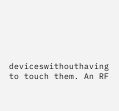deviceswithouthaving to touch them. An RF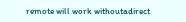remote will work withoutadirect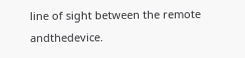line of sight between the remote andthedevice.